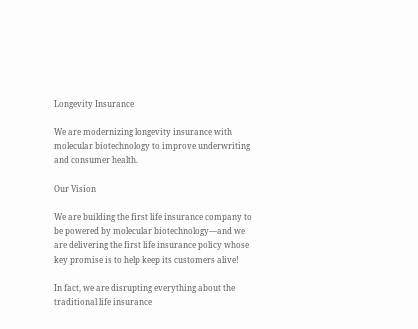Longevity Insurance

We are modernizing longevity insurance with molecular biotechnology to improve underwriting and consumer health.

Our Vision

We are building the first life insurance company to be powered by molecular biotechnology—and we are delivering the first life insurance policy whose key promise is to help keep its customers alive!

In fact, we are disrupting everything about the traditional life insurance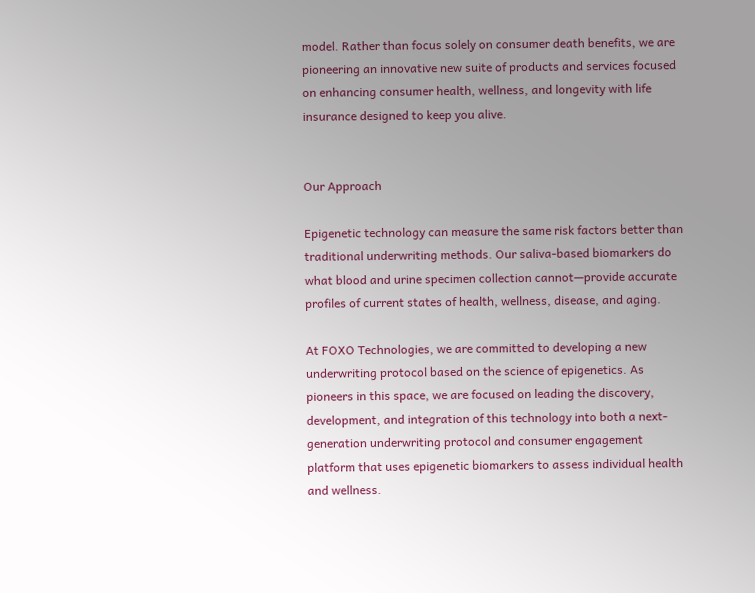model. Rather than focus solely on consumer death benefits, we are pioneering an innovative new suite of products and services focused on enhancing consumer health, wellness, and longevity with life insurance designed to keep you alive.


Our Approach

Epigenetic technology can measure the same risk factors better than traditional underwriting methods. Our saliva-based biomarkers do what blood and urine specimen collection cannot—provide accurate profiles of current states of health, wellness, disease, and aging.

At FOXO Technologies, we are committed to developing a new underwriting protocol based on the science of epigenetics. As pioneers in this space, we are focused on leading the discovery, development, and integration of this technology into both a next-generation underwriting protocol and consumer engagement platform that uses epigenetic biomarkers to assess individual health and wellness.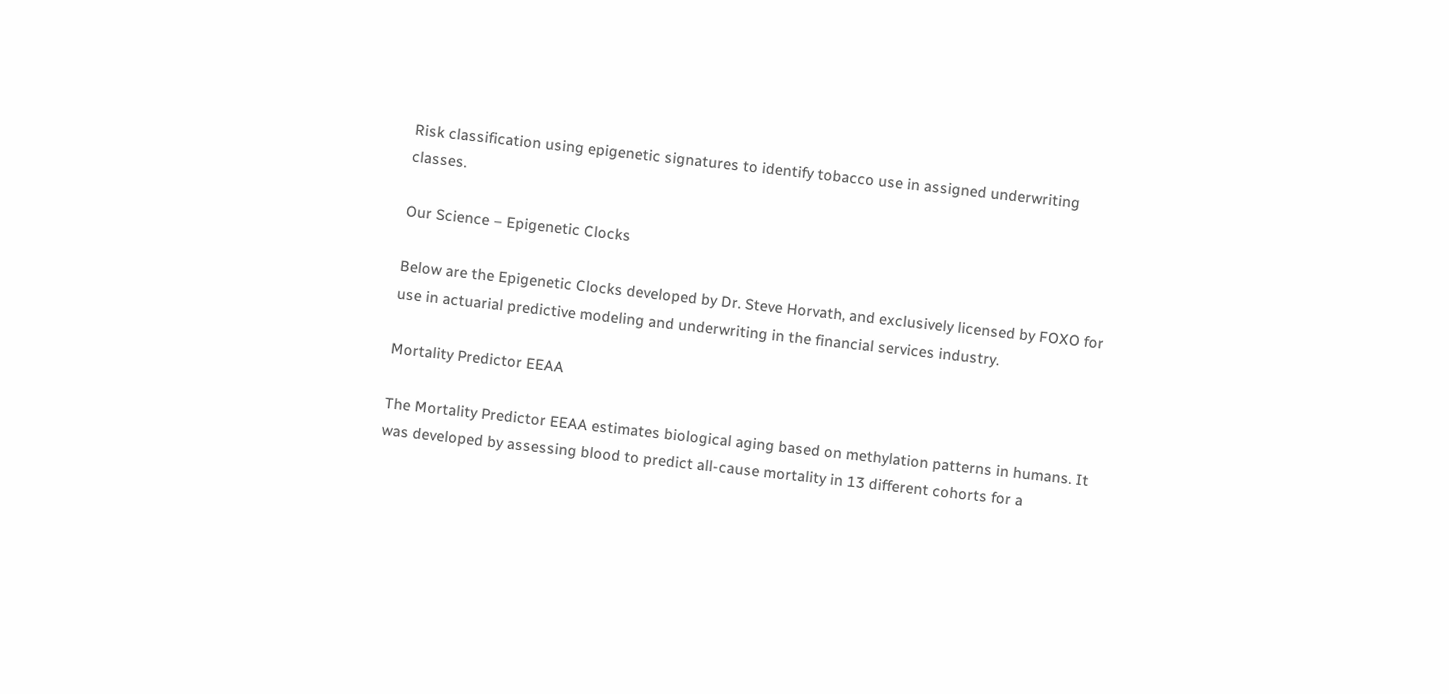Risk classification using epigenetic signatures to identify tobacco use in assigned underwriting classes.

Our Science – Epigenetic Clocks

Below are the Epigenetic Clocks developed by Dr. Steve Horvath, and exclusively licensed by FOXO for use in actuarial predictive modeling and underwriting in the financial services industry.

Mortality Predictor EEAA

The Mortality Predictor EEAA estimates biological aging based on methylation patterns in humans. It was developed by assessing blood to predict all-cause mortality in 13 different cohorts for a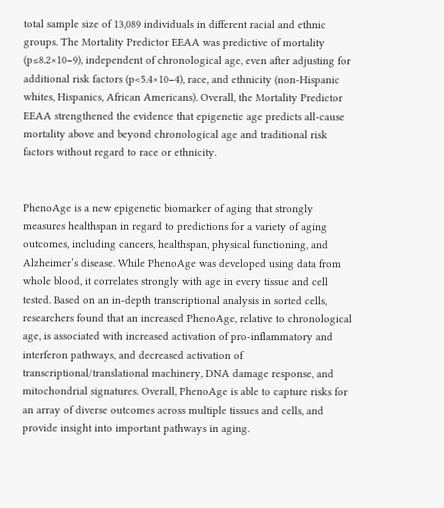total sample size of 13,089 individuals in different racial and ethnic groups. The Mortality Predictor EEAA was predictive of mortality (p≤8.2×10−9), independent of chronological age, even after adjusting for additional risk factors (p<5.4×10−4), race, and ethnicity (non-Hispanic whites, Hispanics, African Americans). Overall, the Mortality Predictor EEAA strengthened the evidence that epigenetic age predicts all-cause mortality above and beyond chronological age and traditional risk factors without regard to race or ethnicity.


PhenoAge is a new epigenetic biomarker of aging that strongly measures healthspan in regard to predictions for a variety of aging outcomes, including cancers, healthspan, physical functioning, and Alzheimer’s disease. While PhenoAge was developed using data from whole blood, it correlates strongly with age in every tissue and cell tested. Based on an in-depth transcriptional analysis in sorted cells, researchers found that an increased PhenoAge, relative to chronological age, is associated with increased activation of pro-inflammatory and interferon pathways, and decreased activation of transcriptional/translational machinery, DNA damage response, and mitochondrial signatures. Overall, PhenoAge is able to capture risks for an array of diverse outcomes across multiple tissues and cells, and provide insight into important pathways in aging.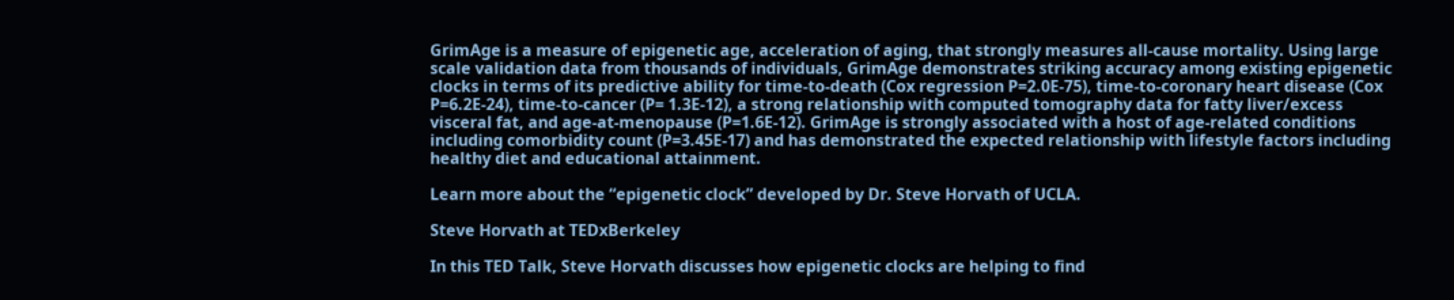GrimAge is a measure of epigenetic age, acceleration of aging, that strongly measures all-cause mortality. Using large scale validation data from thousands of individuals, GrimAge demonstrates striking accuracy among existing epigenetic clocks in terms of its predictive ability for time-to-death (Cox regression P=2.0E-75), time-to-coronary heart disease (Cox P=6.2E-24), time-to-cancer (P= 1.3E-12), a strong relationship with computed tomography data for fatty liver/excess visceral fat, and age-at-menopause (P=1.6E-12). GrimAge is strongly associated with a host of age-related conditions including comorbidity count (P=3.45E-17) and has demonstrated the expected relationship with lifestyle factors including healthy diet and educational attainment.

Learn more about the “epigenetic clock” developed by Dr. Steve Horvath of UCLA.

Steve Horvath at TEDxBerkeley

In this TED Talk, Steve Horvath discusses how epigenetic clocks are helping to find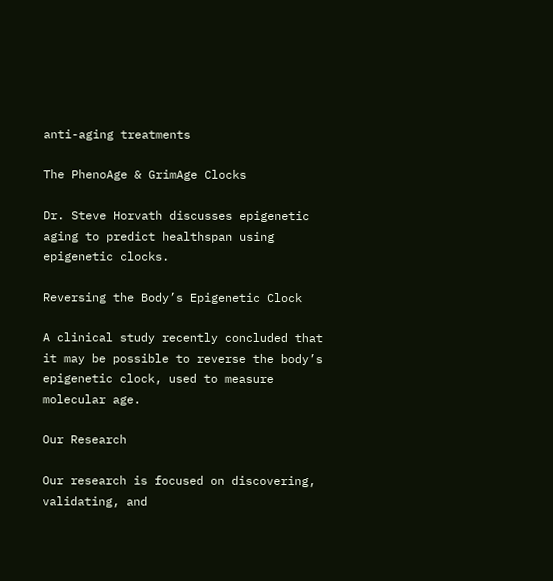anti-aging treatments

The PhenoAge & GrimAge Clocks

Dr. Steve Horvath discusses epigenetic aging to predict healthspan using epigenetic clocks.

Reversing the Body’s Epigenetic Clock

A clinical study recently concluded that it may be possible to reverse the body’s epigenetic clock, used to measure molecular age.

Our Research

Our research is focused on discovering, validating, and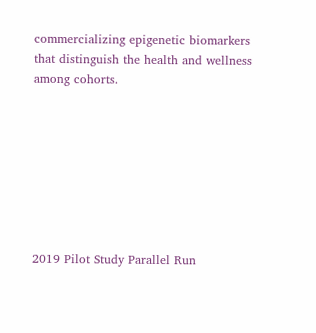commercializing epigenetic biomarkers that distinguish the health and wellness among cohorts.








2019 Pilot Study Parallel Run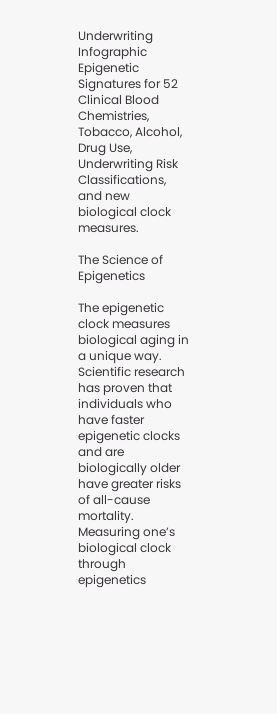Underwriting Infographic
Epigenetic Signatures for 52 Clinical Blood Chemistries, Tobacco, Alcohol, Drug Use, Underwriting Risk Classifications, and new biological clock measures.

The Science of Epigenetics

The epigenetic clock measures biological aging in a unique way. Scientific research has proven that individuals who have faster epigenetic clocks and are biologically older have greater risks of all-cause mortality. Measuring one’s biological clock through epigenetics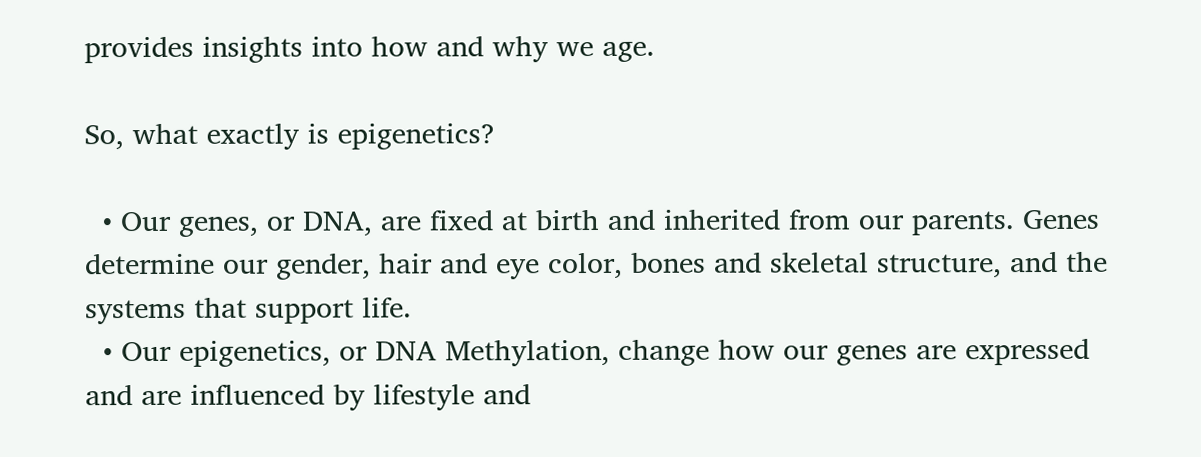provides insights into how and why we age.

So, what exactly is epigenetics?

  • Our genes, or DNA, are fixed at birth and inherited from our parents. Genes determine our gender, hair and eye color, bones and skeletal structure, and the systems that support life.
  • Our epigenetics, or DNA Methylation, change how our genes are expressed and are influenced by lifestyle and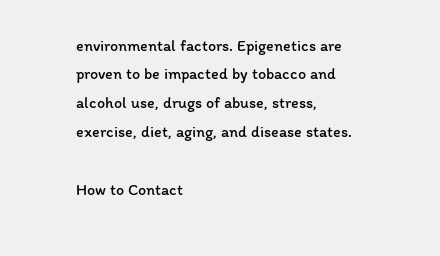environmental factors. Epigenetics are proven to be impacted by tobacco and alcohol use, drugs of abuse, stress, exercise, diet, aging, and disease states.

How to Contact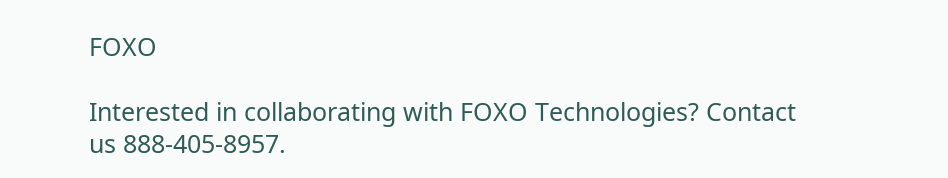FOXO

Interested in collaborating with FOXO Technologies? Contact us 888-405-8957.